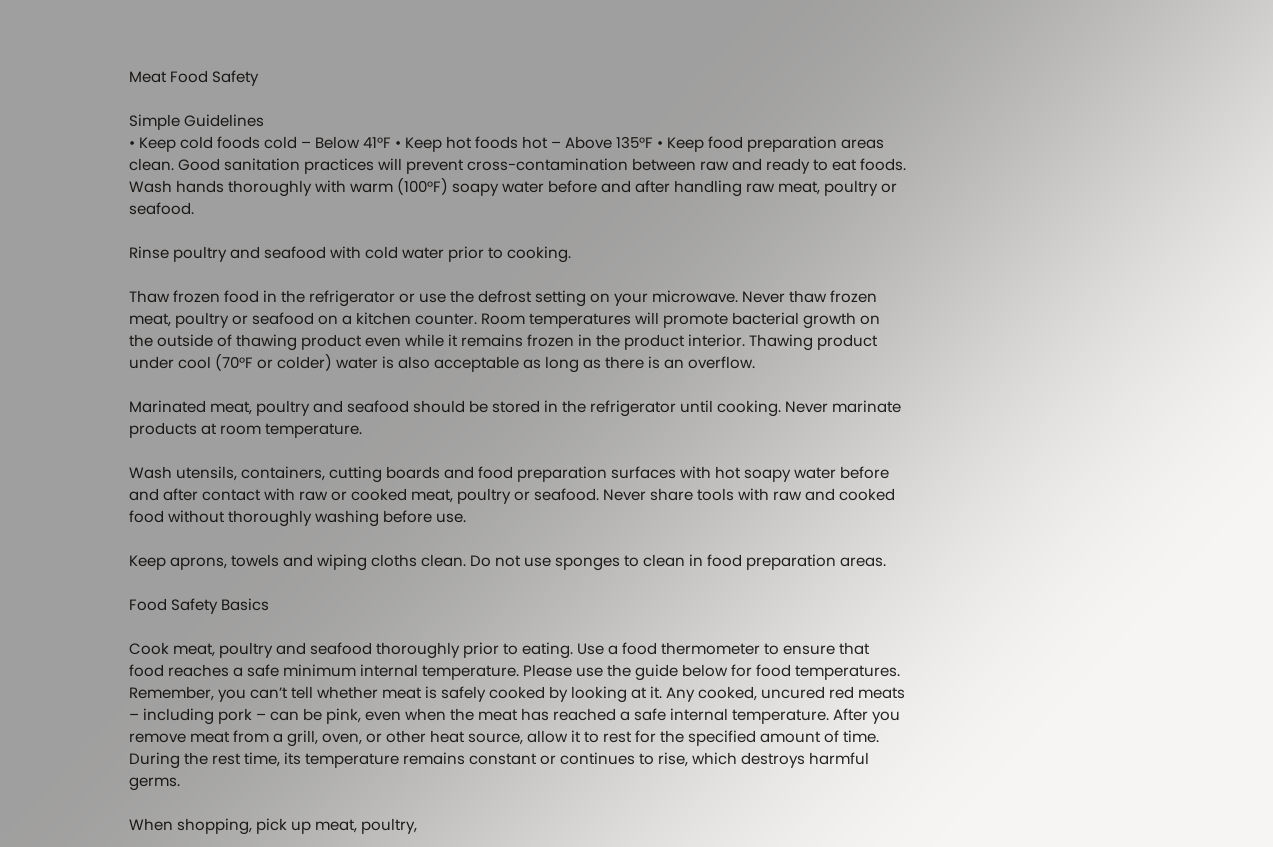Meat Food Safety

Simple Guidelines
• Keep cold foods cold – Below 41°F • Keep hot foods hot – Above 135°F • Keep food preparation areas clean. Good sanitation practices will prevent cross-contamination between raw and ready to eat foods.
Wash hands thoroughly with warm (100°F) soapy water before and after handling raw meat, poultry or seafood.

Rinse poultry and seafood with cold water prior to cooking.

Thaw frozen food in the refrigerator or use the defrost setting on your microwave. Never thaw frozen meat, poultry or seafood on a kitchen counter. Room temperatures will promote bacterial growth on the outside of thawing product even while it remains frozen in the product interior. Thawing product under cool (70°F or colder) water is also acceptable as long as there is an overflow.

Marinated meat, poultry and seafood should be stored in the refrigerator until cooking. Never marinate products at room temperature.

Wash utensils, containers, cutting boards and food preparation surfaces with hot soapy water before and after contact with raw or cooked meat, poultry or seafood. Never share tools with raw and cooked food without thoroughly washing before use.

Keep aprons, towels and wiping cloths clean. Do not use sponges to clean in food preparation areas.

Food Safety Basics

Cook meat, poultry and seafood thoroughly prior to eating. Use a food thermometer to ensure that food reaches a safe minimum internal temperature. Please use the guide below for food temperatures. Remember, you can’t tell whether meat is safely cooked by looking at it. Any cooked, uncured red meats – including pork – can be pink, even when the meat has reached a safe internal temperature. After you remove meat from a grill, oven, or other heat source, allow it to rest for the specified amount of time. During the rest time, its temperature remains constant or continues to rise, which destroys harmful germs.

When shopping, pick up meat, poultry,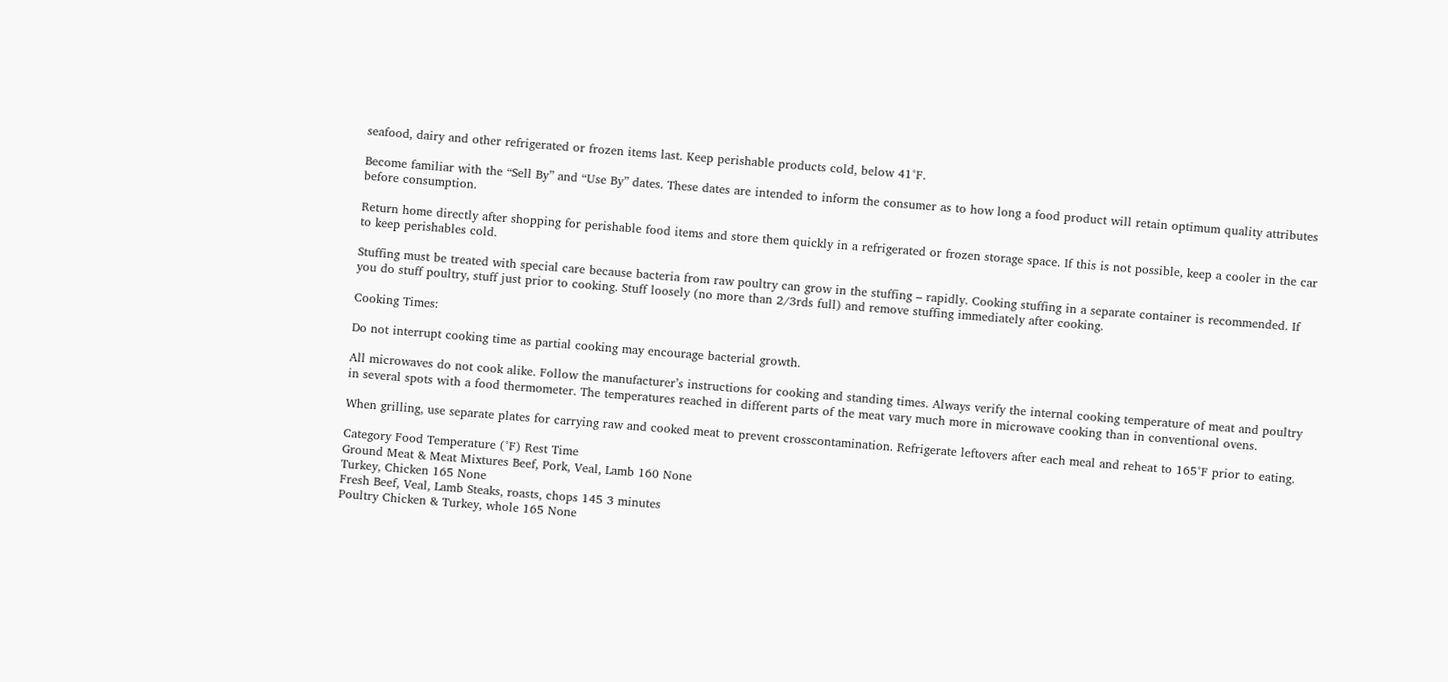seafood, dairy and other refrigerated or frozen items last. Keep perishable products cold, below 41°F.

Become familiar with the “Sell By” and “Use By” dates. These dates are intended to inform the consumer as to how long a food product will retain optimum quality attributes before consumption.

Return home directly after shopping for perishable food items and store them quickly in a refrigerated or frozen storage space. If this is not possible, keep a cooler in the car to keep perishables cold.

Stuffing must be treated with special care because bacteria from raw poultry can grow in the stuffing – rapidly. Cooking stuffing in a separate container is recommended. If you do stuff poultry, stuff just prior to cooking. Stuff loosely (no more than 2/3rds full) and remove stuffing immediately after cooking.

Cooking Times:

Do not interrupt cooking time as partial cooking may encourage bacterial growth.

All microwaves do not cook alike. Follow the manufacturer’s instructions for cooking and standing times. Always verify the internal cooking temperature of meat and poultry in several spots with a food thermometer. The temperatures reached in different parts of the meat vary much more in microwave cooking than in conventional ovens.

When grilling, use separate plates for carrying raw and cooked meat to prevent crosscontamination. Refrigerate leftovers after each meal and reheat to 165°F prior to eating.

Category Food Temperature (°F) Rest Time
Ground Meat & Meat Mixtures Beef, Pork, Veal, Lamb 160 None
Turkey, Chicken 165 None
Fresh Beef, Veal, Lamb Steaks, roasts, chops 145 3 minutes
Poultry Chicken & Turkey, whole 165 None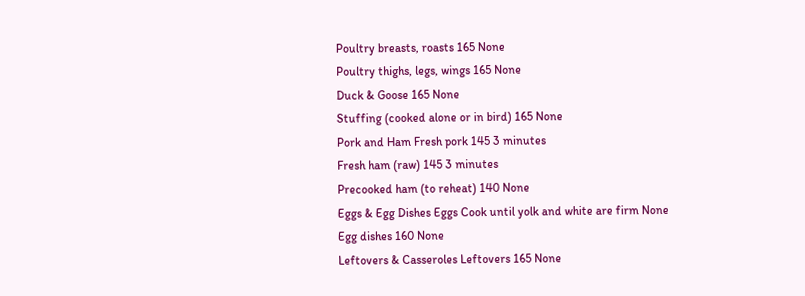Poultry breasts, roasts 165 None
Poultry thighs, legs, wings 165 None
Duck & Goose 165 None
Stuffing (cooked alone or in bird) 165 None
Pork and Ham Fresh pork 145 3 minutes
Fresh ham (raw) 145 3 minutes
Precooked ham (to reheat) 140 None
Eggs & Egg Dishes Eggs Cook until yolk and white are firm None
Egg dishes 160 None
Leftovers & Casseroles Leftovers 165 None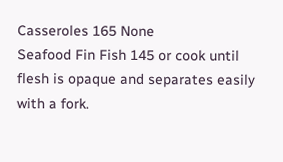Casseroles 165 None
Seafood Fin Fish 145 or cook until flesh is opaque and separates easily with a fork.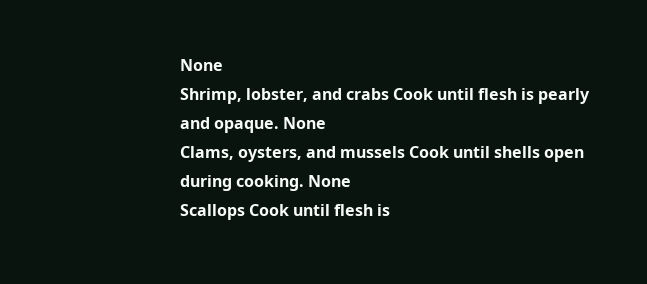None
Shrimp, lobster, and crabs Cook until flesh is pearly and opaque. None
Clams, oysters, and mussels Cook until shells open during cooking. None
Scallops Cook until flesh is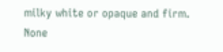milky white or opaque and firm. None